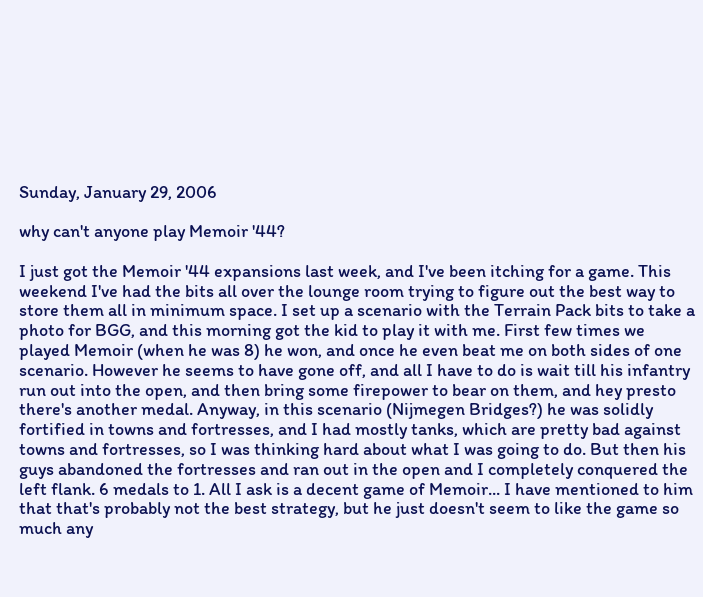Sunday, January 29, 2006

why can't anyone play Memoir '44?

I just got the Memoir '44 expansions last week, and I've been itching for a game. This weekend I've had the bits all over the lounge room trying to figure out the best way to store them all in minimum space. I set up a scenario with the Terrain Pack bits to take a photo for BGG, and this morning got the kid to play it with me. First few times we played Memoir (when he was 8) he won, and once he even beat me on both sides of one scenario. However he seems to have gone off, and all I have to do is wait till his infantry run out into the open, and then bring some firepower to bear on them, and hey presto there's another medal. Anyway, in this scenario (Nijmegen Bridges?) he was solidly fortified in towns and fortresses, and I had mostly tanks, which are pretty bad against towns and fortresses, so I was thinking hard about what I was going to do. But then his guys abandoned the fortresses and ran out in the open and I completely conquered the left flank. 6 medals to 1. All I ask is a decent game of Memoir... I have mentioned to him that that's probably not the best strategy, but he just doesn't seem to like the game so much any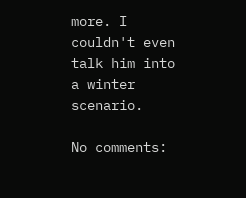more. I couldn't even talk him into a winter scenario.

No comments: